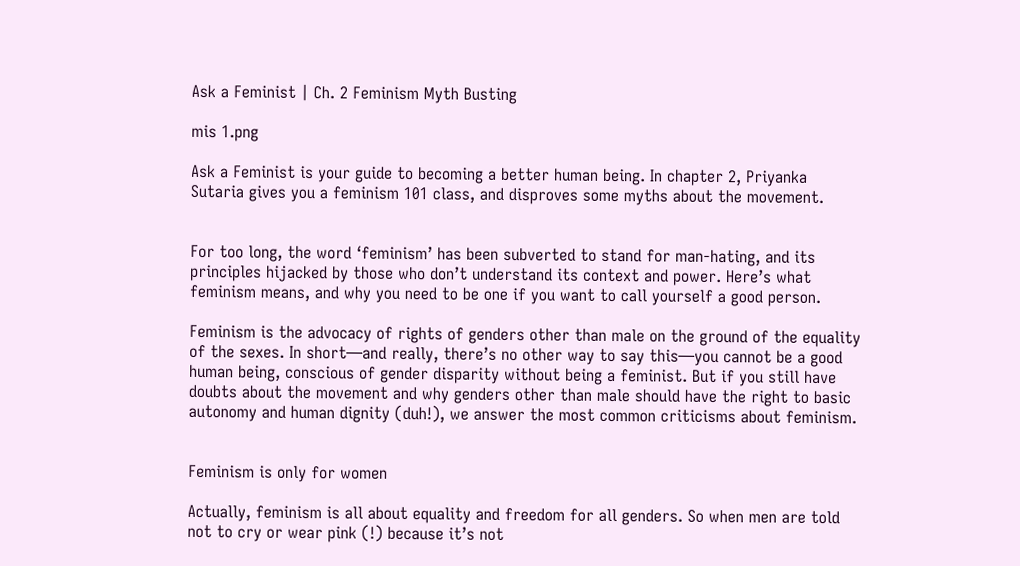Ask a Feminist | Ch. 2 Feminism Myth Busting

mis 1.png

Ask a Feminist is your guide to becoming a better human being. In chapter 2, Priyanka Sutaria gives you a feminism 101 class, and disproves some myths about the movement.


For too long, the word ‘feminism’ has been subverted to stand for man-hating, and its principles hijacked by those who don’t understand its context and power. Here’s what feminism means, and why you need to be one if you want to call yourself a good person.

Feminism is the advocacy of rights of genders other than male on the ground of the equality of the sexes. In short—and really, there’s no other way to say this—you cannot be a good human being, conscious of gender disparity without being a feminist. But if you still have doubts about the movement and why genders other than male should have the right to basic autonomy and human dignity (duh!), we answer the most common criticisms about feminism.


Feminism is only for women

Actually, feminism is all about equality and freedom for all genders. So when men are told not to cry or wear pink (!) because it’s not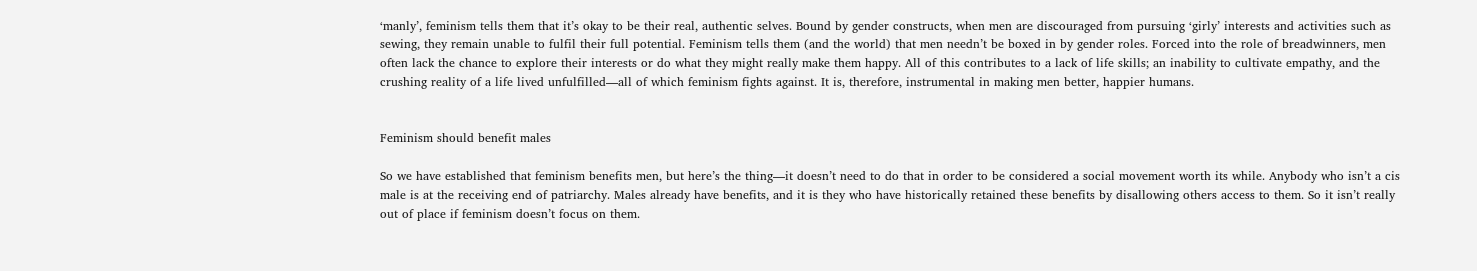‘manly’, feminism tells them that it’s okay to be their real, authentic selves. Bound by gender constructs, when men are discouraged from pursuing ‘girly’ interests and activities such as sewing, they remain unable to fulfil their full potential. Feminism tells them (and the world) that men needn’t be boxed in by gender roles. Forced into the role of breadwinners, men often lack the chance to explore their interests or do what they might really make them happy. All of this contributes to a lack of life skills; an inability to cultivate empathy, and the crushing reality of a life lived unfulfilled—all of which feminism fights against. It is, therefore, instrumental in making men better, happier humans.


Feminism should benefit males

So we have established that feminism benefits men, but here’s the thing—it doesn’t need to do that in order to be considered a social movement worth its while. Anybody who isn’t a cis male is at the receiving end of patriarchy. Males already have benefits, and it is they who have historically retained these benefits by disallowing others access to them. So it isn’t really out of place if feminism doesn’t focus on them.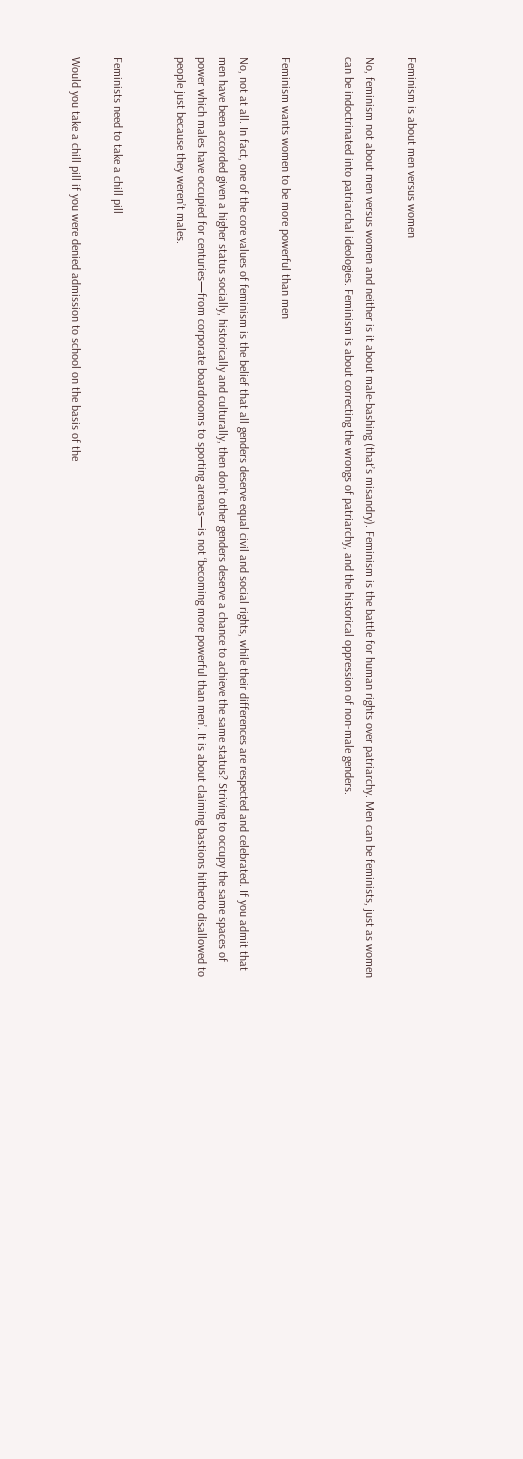Feminism is about men versus women

No, feminism not about men versus women and neither is it about male-bashing (that’s misandry). Feminism is the battle for human rights over patriarchy. Men can be feminists, just as women can be indoctrinated into patriarchal ideologies. Feminism is about correcting the wrongs of patriarchy, and the historical oppression of non-male genders.


Feminism wants women to be more powerful than men

No, not at all. In fact, one of the core values of feminism is the belief that all genders deserve equal civil and social rights, while their differences are respected and celebrated. If you admit that men have been accorded given a higher status socially, historically and culturally, then don’t other genders deserve a chance to achieve the same status? Striving to occupy the same spaces of power which males have occupied for centuries—from corporate boardrooms to sporting arenas—is not ‘becoming more powerful than men’. It is about claiming bastions hitherto disallowed to people just because they weren’t males.


Feminists need to take a chill pill

Would you take a chill pill if you were denied admission to school on the basis of the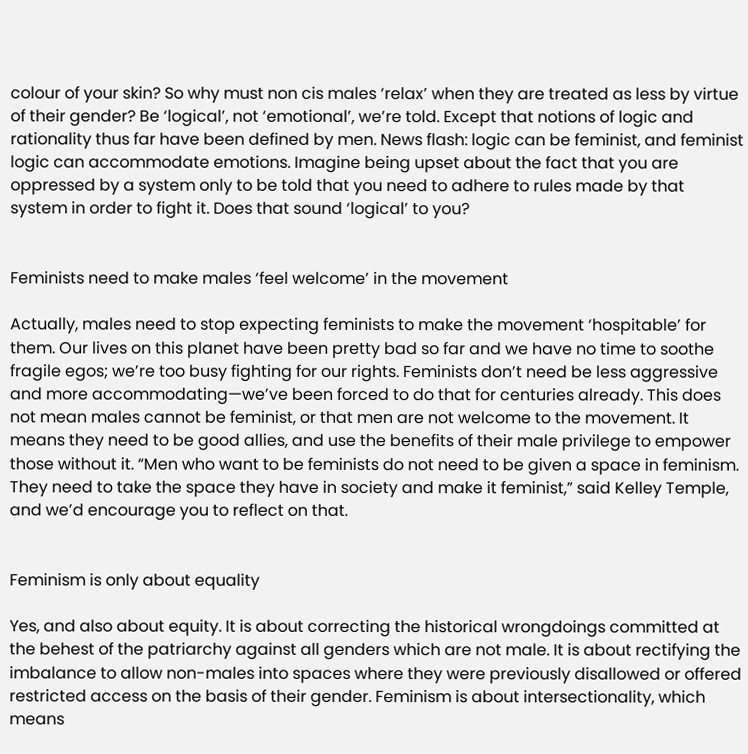colour of your skin? So why must non cis males ‘relax’ when they are treated as less by virtue of their gender? Be ‘logical’, not ‘emotional’, we’re told. Except that notions of logic and rationality thus far have been defined by men. News flash: logic can be feminist, and feminist logic can accommodate emotions. Imagine being upset about the fact that you are oppressed by a system only to be told that you need to adhere to rules made by that system in order to fight it. Does that sound ‘logical’ to you?


Feminists need to make males ‘feel welcome’ in the movement

Actually, males need to stop expecting feminists to make the movement ‘hospitable’ for them. Our lives on this planet have been pretty bad so far and we have no time to soothe fragile egos; we’re too busy fighting for our rights. Feminists don’t need be less aggressive and more accommodating—we’ve been forced to do that for centuries already. This does not mean males cannot be feminist, or that men are not welcome to the movement. It means they need to be good allies, and use the benefits of their male privilege to empower those without it. “Men who want to be feminists do not need to be given a space in feminism. They need to take the space they have in society and make it feminist,” said Kelley Temple, and we’d encourage you to reflect on that.


Feminism is only about equality

Yes, and also about equity. It is about correcting the historical wrongdoings committed at the behest of the patriarchy against all genders which are not male. It is about rectifying the imbalance to allow non-males into spaces where they were previously disallowed or offered restricted access on the basis of their gender. Feminism is about intersectionality, which means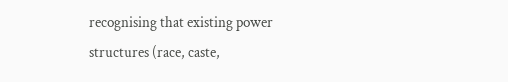recognising that existing power structures (race, caste,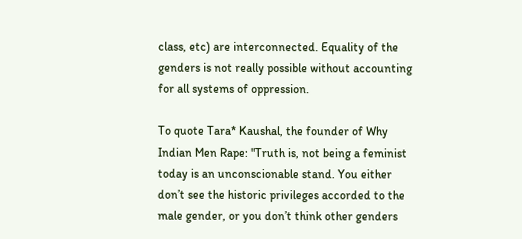class, etc) are interconnected. Equality of the genders is not really possible without accounting for all systems of oppression.

To quote Tara* Kaushal, the founder of Why Indian Men Rape: "Truth is, not being a feminist today is an unconscionable stand. You either don’t see the historic privileges accorded to the male gender, or you don’t think other genders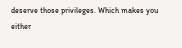deserve those privileges. Which makes you either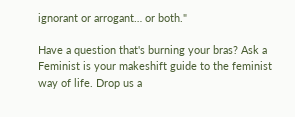ignorant or arrogant… or both."

Have a question that's burning your bras? Ask a Feminist is your makeshift guide to the feminist way of life. Drop us a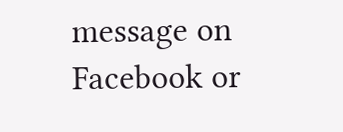message on Facebook or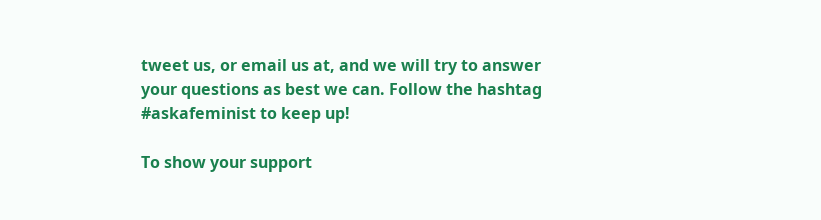tweet us, or email us at, and we will try to answer your questions as best we can. Follow the hashtag #askafeminist to keep up!

To show your support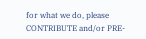for what we do, please CONTRIBUTE and/or PRE-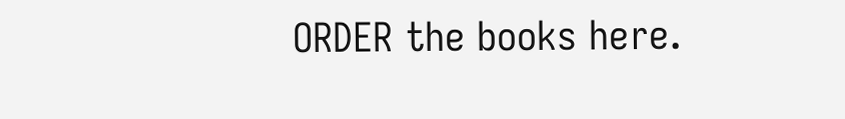ORDER the books here.